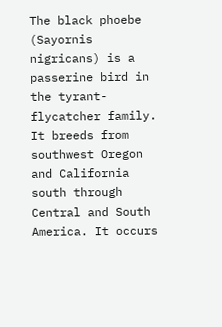The black phoebe (Sayornis nigricans) is a passerine bird in the tyrant-flycatcher family. It breeds from southwest Oregon and California south through Central and South America. It occurs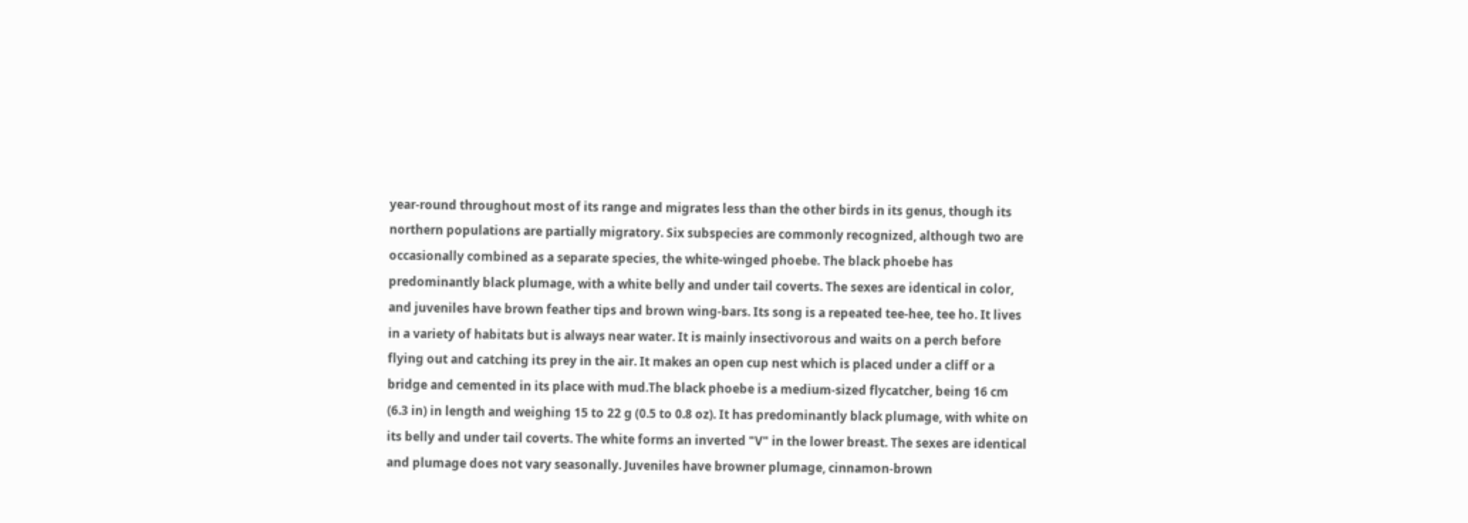year-round throughout most of its range and migrates less than the other birds in its genus, though its northern populations are partially migratory. Six subspecies are commonly recognized, although two are occasionally combined as a separate species, the white-winged phoebe. The black phoebe has predominantly black plumage, with a white belly and under tail coverts. The sexes are identical in color, and juveniles have brown feather tips and brown wing-bars. Its song is a repeated tee-hee, tee ho. It lives in a variety of habitats but is always near water. It is mainly insectivorous and waits on a perch before flying out and catching its prey in the air. It makes an open cup nest which is placed under a cliff or a bridge and cemented in its place with mud.The black phoebe is a medium-sized flycatcher, being 16 cm (6.3 in) in length and weighing 15 to 22 g (0.5 to 0.8 oz). It has predominantly black plumage, with white on its belly and under tail coverts. The white forms an inverted "V" in the lower breast. The sexes are identical and plumage does not vary seasonally. Juveniles have browner plumage, cinnamon-brown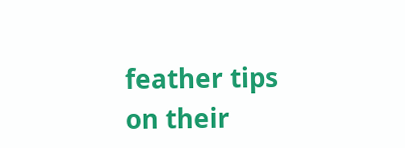feather tips on their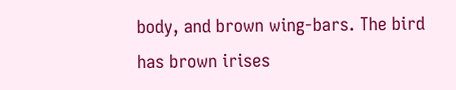body, and brown wing-bars. The bird has brown irises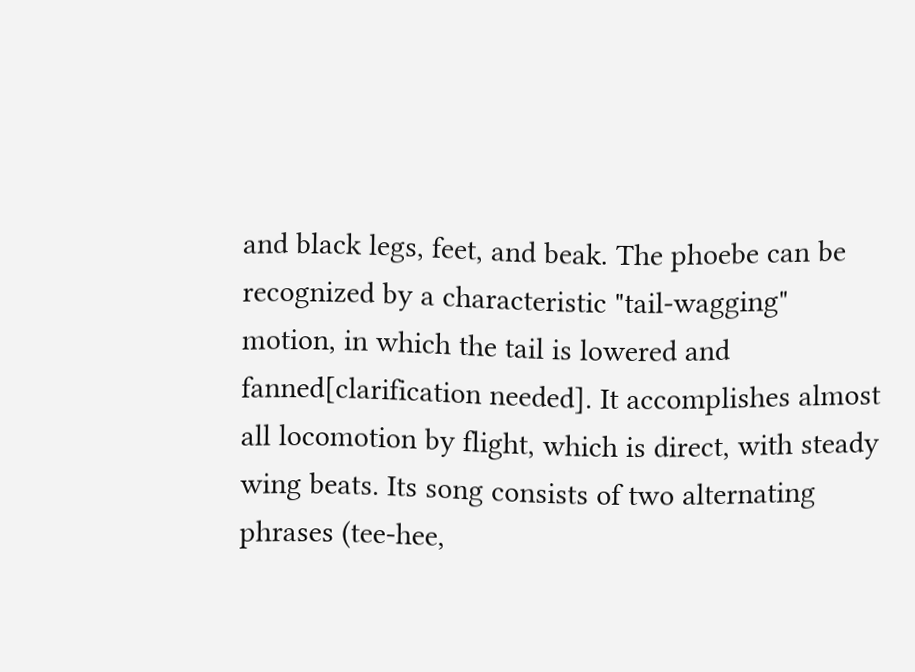and black legs, feet, and beak. The phoebe can be recognized by a characteristic "tail-wagging" motion, in which the tail is lowered and fanned[clarification needed]. It accomplishes almost all locomotion by flight, which is direct, with steady wing beats. Its song consists of two alternating phrases (tee-hee,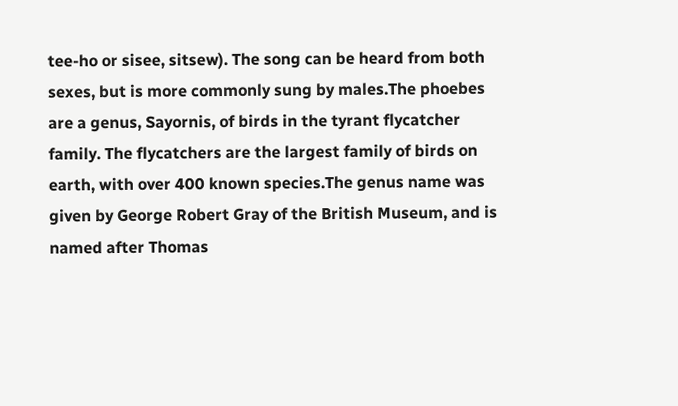tee-ho or sisee, sitsew). The song can be heard from both sexes, but is more commonly sung by males.The phoebes are a genus, Sayornis, of birds in the tyrant flycatcher family. The flycatchers are the largest family of birds on earth, with over 400 known species.The genus name was given by George Robert Gray of the British Museum, and is named after Thomas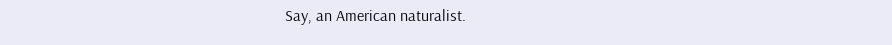Say, an American naturalist.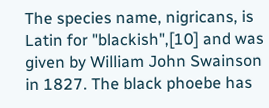The species name, nigricans, is Latin for "blackish",[10] and was given by William John Swainson in 1827. The black phoebe has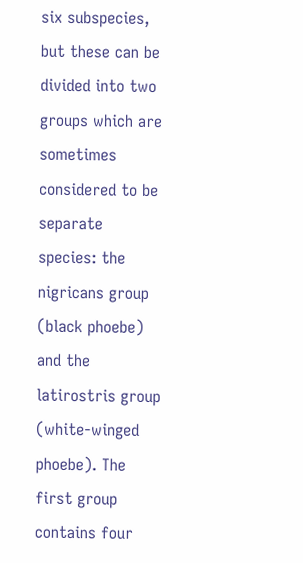six subspecies, but these can be divided into two groups which are sometimes considered to be separate species: the nigricans group (black phoebe) and the latirostris group (white-winged phoebe). The first group contains four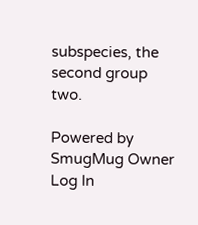subspecies, the second group two.

Powered by SmugMug Owner Log In